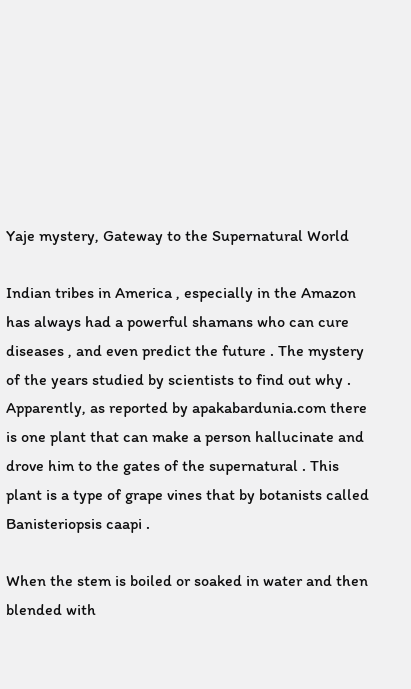Yaje mystery, Gateway to the Supernatural World

Indian tribes in America , especially in the Amazon has always had a powerful shamans who can cure diseases , and even predict the future . The mystery of the years studied by scientists to find out why .
Apparently, as reported by apakabardunia.com there is one plant that can make a person hallucinate and drove him to the gates of the supernatural . This plant is a type of grape vines that by botanists called Banisteriopsis caapi .

When the stem is boiled or soaked in water and then blended with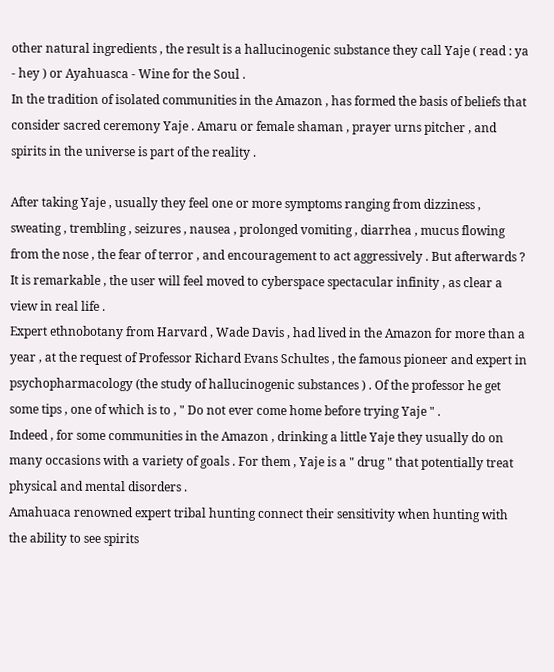other natural ingredients , the result is a hallucinogenic substance they call Yaje ( read : ya - hey ) or Ayahuasca - Wine for the Soul .
In the tradition of isolated communities in the Amazon , has formed the basis of beliefs that consider sacred ceremony Yaje . Amaru or female shaman , prayer urns pitcher , and spirits in the universe is part of the reality .

After taking Yaje , usually they feel one or more symptoms ranging from dizziness , sweating , trembling , seizures , nausea , prolonged vomiting , diarrhea , mucus flowing from the nose , the fear of terror , and encouragement to act aggressively . But afterwards ? It is remarkable , the user will feel moved to cyberspace spectacular infinity , as clear a view in real life .
Expert ethnobotany from Harvard , Wade Davis , had lived in the Amazon for more than a year , at the request of Professor Richard Evans Schultes , the famous pioneer and expert in psychopharmacology (the study of hallucinogenic substances ) . Of the professor he get some tips , one of which is to , " Do not ever come home before trying Yaje " .
Indeed , for some communities in the Amazon , drinking a little Yaje they usually do on many occasions with a variety of goals . For them , Yaje is a " drug " that potentially treat physical and mental disorders .
Amahuaca renowned expert tribal hunting connect their sensitivity when hunting with the ability to see spirits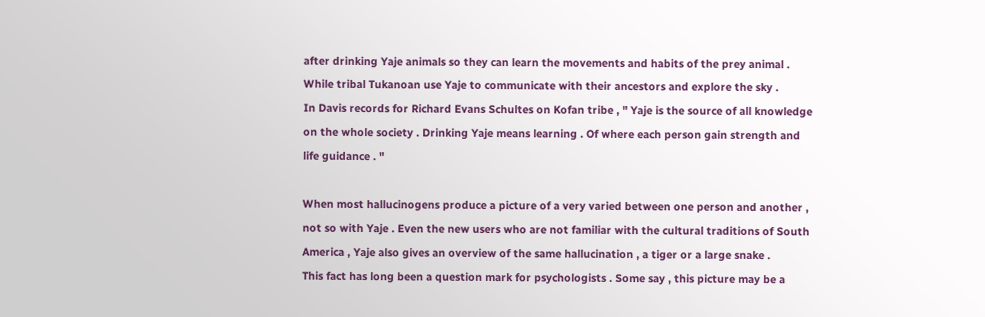after drinking Yaje animals so they can learn the movements and habits of the prey animal . While tribal Tukanoan use Yaje to communicate with their ancestors and explore the sky .
In Davis records for Richard Evans Schultes on Kofan tribe , " Yaje is the source of all knowledge on the whole society . Drinking Yaje means learning . Of where each person gain strength and life guidance . "

When most hallucinogens produce a picture of a very varied between one person and another , not so with Yaje . Even the new users who are not familiar with the cultural traditions of South America , Yaje also gives an overview of the same hallucination , a tiger or a large snake .
This fact has long been a question mark for psychologists . Some say , this picture may be a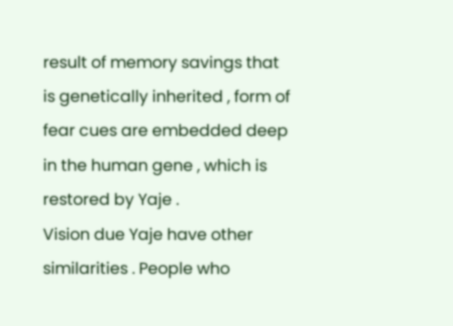result of memory savings that is genetically inherited , form of fear cues are embedded deep in the human gene , which is restored by Yaje .
Vision due Yaje have other similarities . People who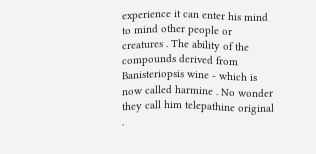experience it can enter his mind to mind other people or creatures . The ability of the compounds derived from Banisteriopsis wine - which is now called harmine . No wonder they call him telepathine original .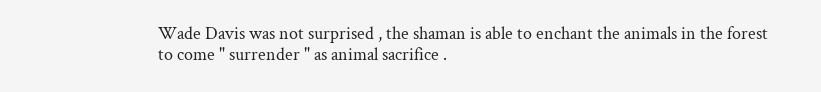Wade Davis was not surprised , the shaman is able to enchant the animals in the forest to come " surrender " as animal sacrifice .